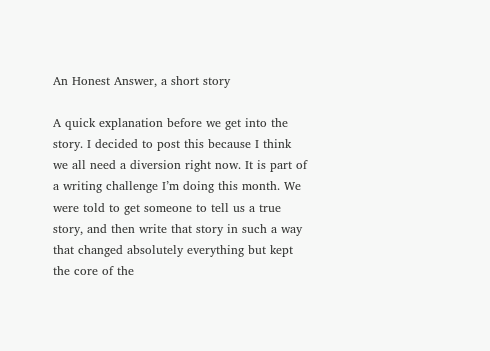An Honest Answer, a short story

A quick explanation before we get into the story. I decided to post this because I think we all need a diversion right now. It is part of a writing challenge I’m doing this month. We were told to get someone to tell us a true story, and then write that story in such a way that changed absolutely everything but kept the core of the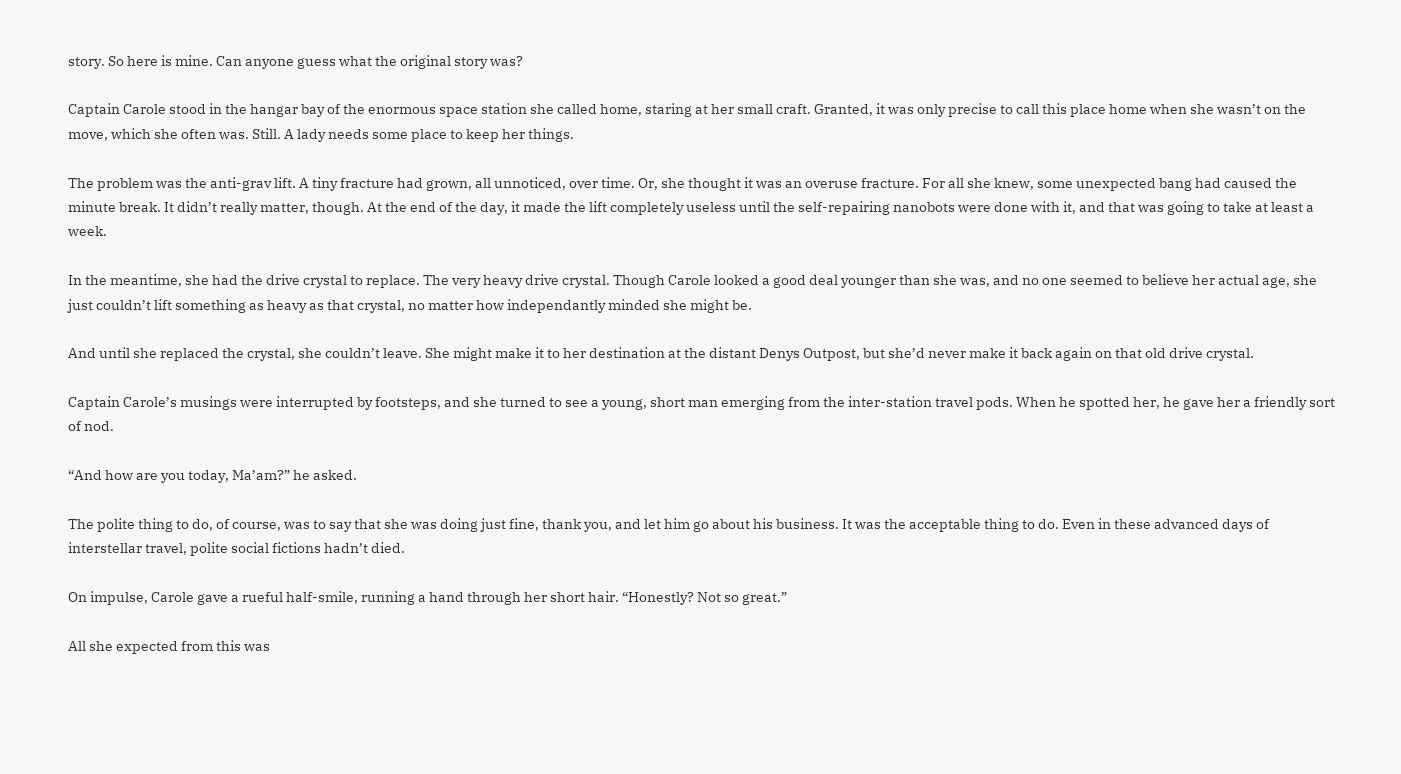story. So here is mine. Can anyone guess what the original story was?

Captain Carole stood in the hangar bay of the enormous space station she called home, staring at her small craft. Granted, it was only precise to call this place home when she wasn’t on the move, which she often was. Still. A lady needs some place to keep her things.

The problem was the anti-grav lift. A tiny fracture had grown, all unnoticed, over time. Or, she thought it was an overuse fracture. For all she knew, some unexpected bang had caused the minute break. It didn’t really matter, though. At the end of the day, it made the lift completely useless until the self-repairing nanobots were done with it, and that was going to take at least a week.

In the meantime, she had the drive crystal to replace. The very heavy drive crystal. Though Carole looked a good deal younger than she was, and no one seemed to believe her actual age, she just couldn’t lift something as heavy as that crystal, no matter how independantly minded she might be.

And until she replaced the crystal, she couldn’t leave. She might make it to her destination at the distant Denys Outpost, but she’d never make it back again on that old drive crystal.

Captain Carole’s musings were interrupted by footsteps, and she turned to see a young, short man emerging from the inter-station travel pods. When he spotted her, he gave her a friendly sort of nod.

“And how are you today, Ma’am?” he asked.

The polite thing to do, of course, was to say that she was doing just fine, thank you, and let him go about his business. It was the acceptable thing to do. Even in these advanced days of interstellar travel, polite social fictions hadn’t died.

On impulse, Carole gave a rueful half-smile, running a hand through her short hair. “Honestly? Not so great.”

All she expected from this was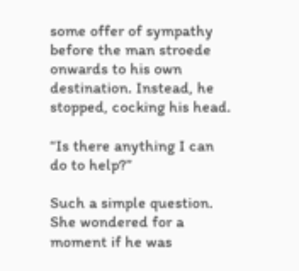some offer of sympathy before the man stroede onwards to his own destination. Instead, he stopped, cocking his head.

“Is there anything I can do to help?”

Such a simple question. She wondered for a moment if he was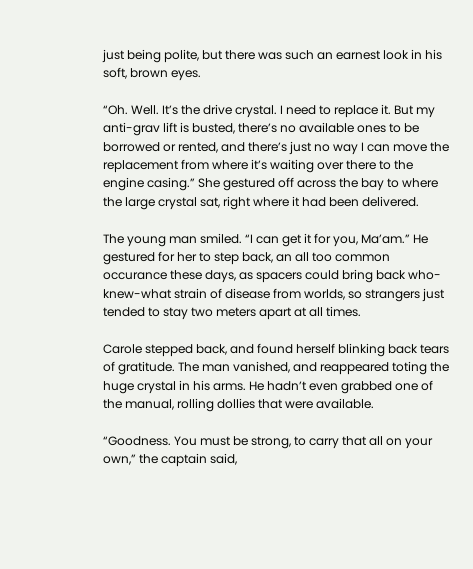just being polite, but there was such an earnest look in his soft, brown eyes.

“Oh. Well. It’s the drive crystal. I need to replace it. But my anti-grav lift is busted, there’s no available ones to be borrowed or rented, and there’s just no way I can move the replacement from where it’s waiting over there to the engine casing.” She gestured off across the bay to where the large crystal sat, right where it had been delivered.

The young man smiled. “I can get it for you, Ma’am.” He gestured for her to step back, an all too common occurance these days, as spacers could bring back who-knew-what strain of disease from worlds, so strangers just tended to stay two meters apart at all times.

Carole stepped back, and found herself blinking back tears of gratitude. The man vanished, and reappeared toting the huge crystal in his arms. He hadn’t even grabbed one of the manual, rolling dollies that were available.

“Goodness. You must be strong, to carry that all on your own,” the captain said,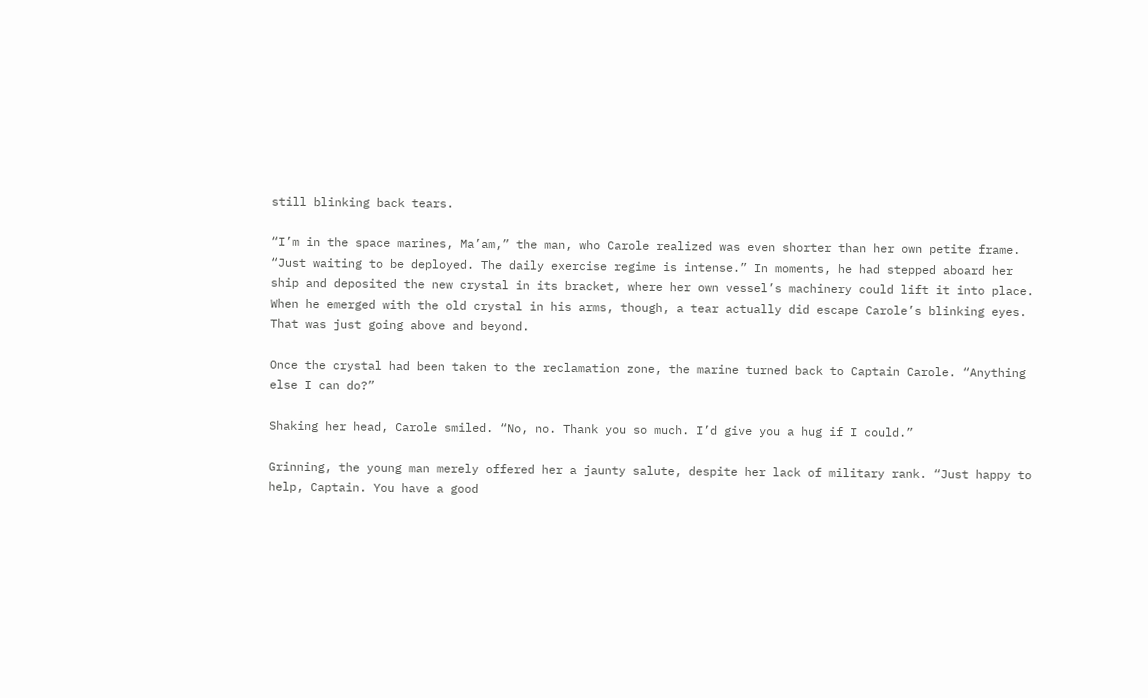still blinking back tears.

“I’m in the space marines, Ma’am,” the man, who Carole realized was even shorter than her own petite frame. “Just waiting to be deployed. The daily exercise regime is intense.” In moments, he had stepped aboard her ship and deposited the new crystal in its bracket, where her own vessel’s machinery could lift it into place. When he emerged with the old crystal in his arms, though, a tear actually did escape Carole’s blinking eyes. That was just going above and beyond.

Once the crystal had been taken to the reclamation zone, the marine turned back to Captain Carole. “Anything else I can do?”

Shaking her head, Carole smiled. “No, no. Thank you so much. I’d give you a hug if I could.”

Grinning, the young man merely offered her a jaunty salute, despite her lack of military rank. “Just happy to help, Captain. You have a good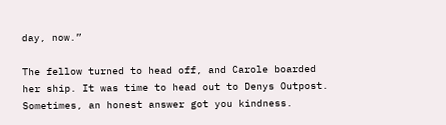day, now.”

The fellow turned to head off, and Carole boarded her ship. It was time to head out to Denys Outpost. Sometimes, an honest answer got you kindness.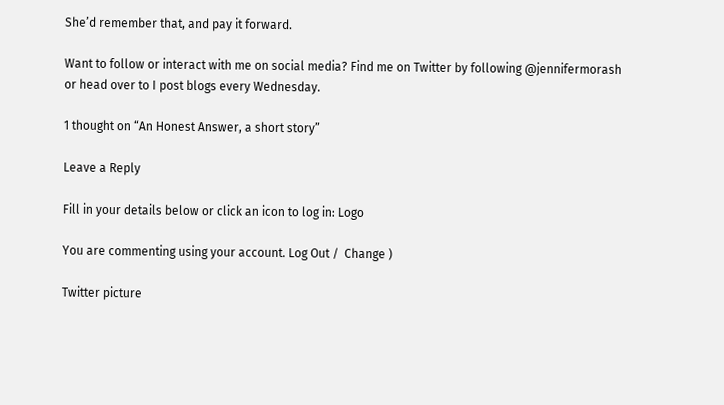She’d remember that, and pay it forward.

Want to follow or interact with me on social media? Find me on Twitter by following @jennifermorash or head over to I post blogs every Wednesday.

1 thought on “An Honest Answer, a short story”

Leave a Reply

Fill in your details below or click an icon to log in: Logo

You are commenting using your account. Log Out /  Change )

Twitter picture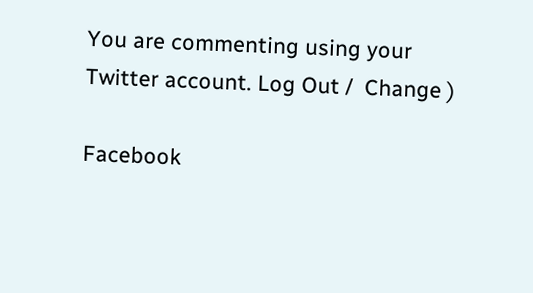You are commenting using your Twitter account. Log Out /  Change )

Facebook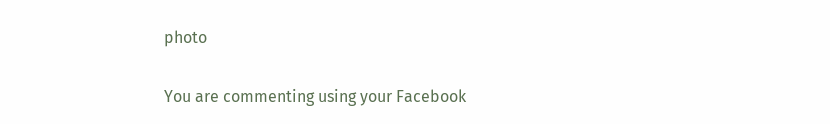photo

You are commenting using your Facebook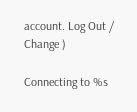account. Log Out /  Change )

Connecting to %s